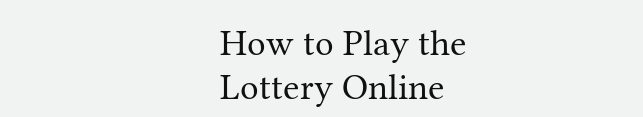How to Play the Lottery Online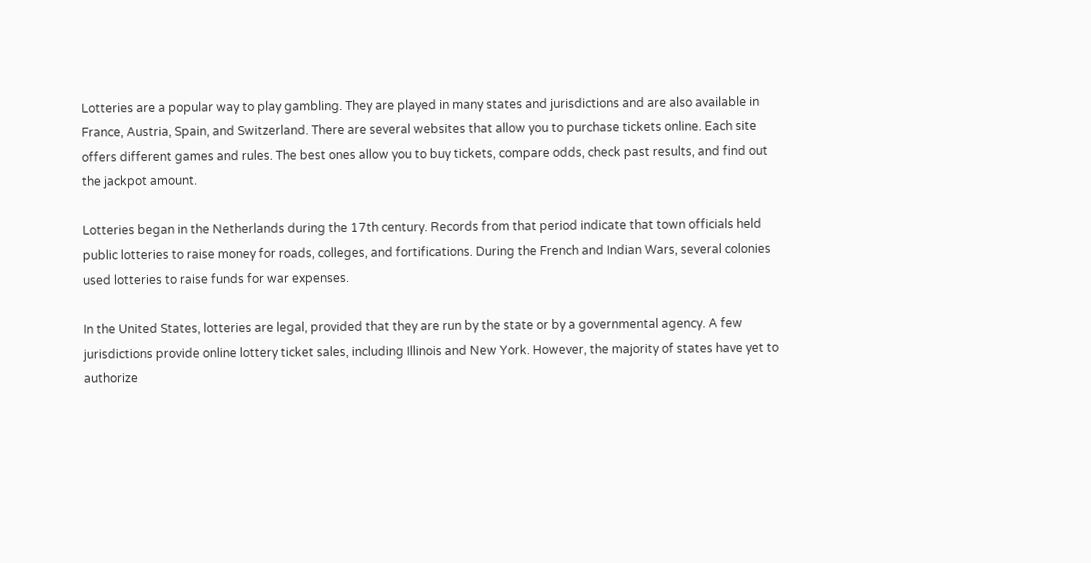Lotteries are a popular way to play gambling. They are played in many states and jurisdictions and are also available in France, Austria, Spain, and Switzerland. There are several websites that allow you to purchase tickets online. Each site offers different games and rules. The best ones allow you to buy tickets, compare odds, check past results, and find out the jackpot amount.

Lotteries began in the Netherlands during the 17th century. Records from that period indicate that town officials held public lotteries to raise money for roads, colleges, and fortifications. During the French and Indian Wars, several colonies used lotteries to raise funds for war expenses.

In the United States, lotteries are legal, provided that they are run by the state or by a governmental agency. A few jurisdictions provide online lottery ticket sales, including Illinois and New York. However, the majority of states have yet to authorize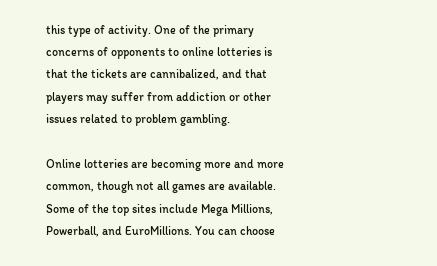this type of activity. One of the primary concerns of opponents to online lotteries is that the tickets are cannibalized, and that players may suffer from addiction or other issues related to problem gambling.

Online lotteries are becoming more and more common, though not all games are available. Some of the top sites include Mega Millions, Powerball, and EuroMillions. You can choose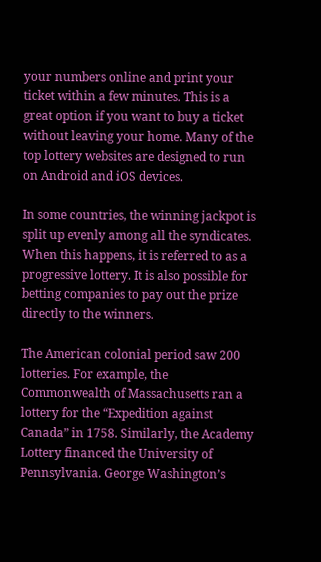your numbers online and print your ticket within a few minutes. This is a great option if you want to buy a ticket without leaving your home. Many of the top lottery websites are designed to run on Android and iOS devices.

In some countries, the winning jackpot is split up evenly among all the syndicates. When this happens, it is referred to as a progressive lottery. It is also possible for betting companies to pay out the prize directly to the winners.

The American colonial period saw 200 lotteries. For example, the Commonwealth of Massachusetts ran a lottery for the “Expedition against Canada” in 1758. Similarly, the Academy Lottery financed the University of Pennsylvania. George Washington’s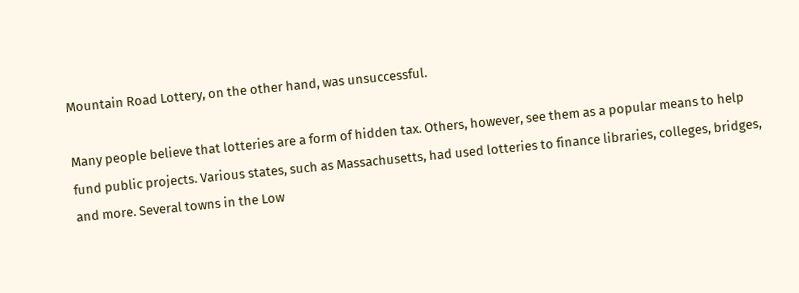Mountain Road Lottery, on the other hand, was unsuccessful.

Many people believe that lotteries are a form of hidden tax. Others, however, see them as a popular means to help fund public projects. Various states, such as Massachusetts, had used lotteries to finance libraries, colleges, bridges, and more. Several towns in the Low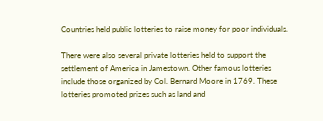Countries held public lotteries to raise money for poor individuals.

There were also several private lotteries held to support the settlement of America in Jamestown. Other famous lotteries include those organized by Col. Bernard Moore in 1769. These lotteries promoted prizes such as land and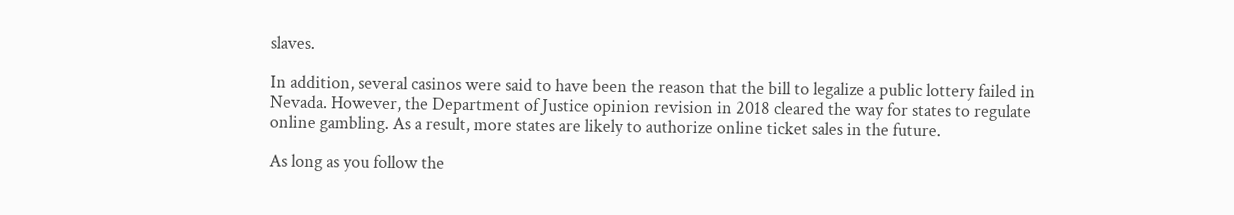slaves.

In addition, several casinos were said to have been the reason that the bill to legalize a public lottery failed in Nevada. However, the Department of Justice opinion revision in 2018 cleared the way for states to regulate online gambling. As a result, more states are likely to authorize online ticket sales in the future.

As long as you follow the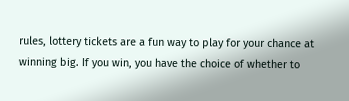rules, lottery tickets are a fun way to play for your chance at winning big. If you win, you have the choice of whether to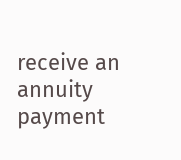receive an annuity payment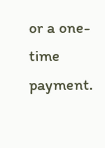or a one-time payment.